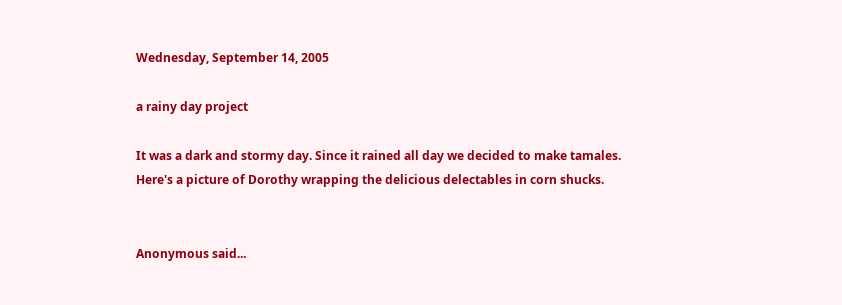Wednesday, September 14, 2005

a rainy day project

It was a dark and stormy day. Since it rained all day we decided to make tamales. Here's a picture of Dorothy wrapping the delicious delectables in corn shucks.


Anonymous said...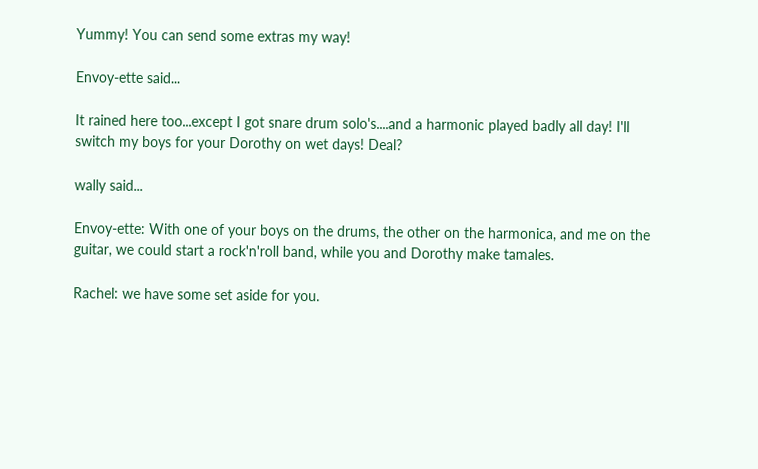Yummy! You can send some extras my way!

Envoy-ette said...

It rained here too...except I got snare drum solo's....and a harmonic played badly all day! I'll switch my boys for your Dorothy on wet days! Deal?

wally said...

Envoy-ette: With one of your boys on the drums, the other on the harmonica, and me on the guitar, we could start a rock'n'roll band, while you and Dorothy make tamales.

Rachel: we have some set aside for you.